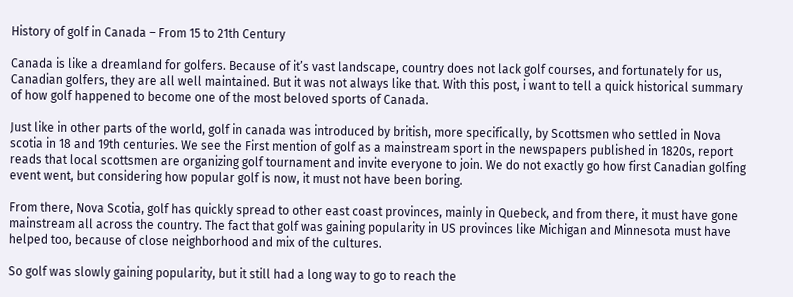History of golf in Canada – From 15 to 21th Century

Canada is like a dreamland for golfers. Because of it’s vast landscape, country does not lack golf courses, and fortunately for us, Canadian golfers, they are all well maintained. But it was not always like that. With this post, i want to tell a quick historical summary of how golf happened to become one of the most beloved sports of Canada.

Just like in other parts of the world, golf in canada was introduced by british, more specifically, by Scottsmen who settled in Nova scotia in 18 and 19th centuries. We see the First mention of golf as a mainstream sport in the newspapers published in 1820s, report reads that local scottsmen are organizing golf tournament and invite everyone to join. We do not exactly go how first Canadian golfing event went, but considering how popular golf is now, it must not have been boring.

From there, Nova Scotia, golf has quickly spread to other east coast provinces, mainly in Quebeck, and from there, it must have gone mainstream all across the country. The fact that golf was gaining popularity in US provinces like Michigan and Minnesota must have helped too, because of close neighborhood and mix of the cultures.

So golf was slowly gaining popularity, but it still had a long way to go to reach the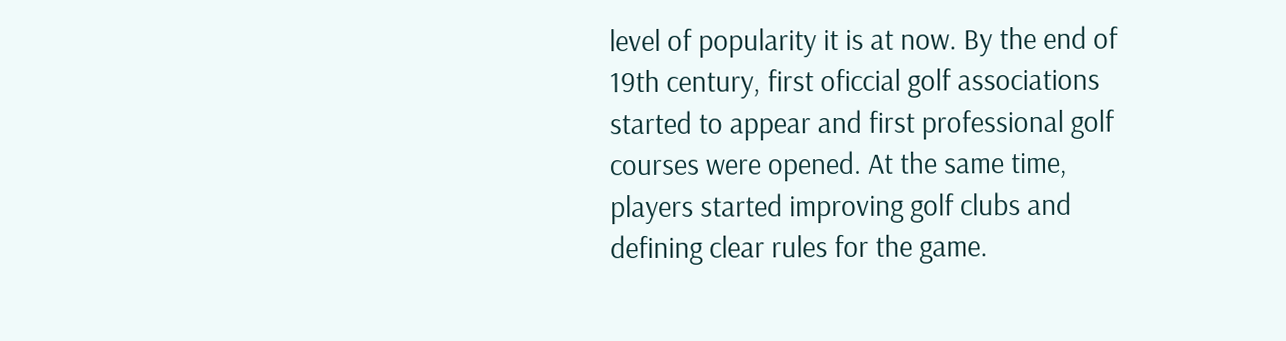level of popularity it is at now. By the end of 19th century, first oficcial golf associations started to appear and first professional golf courses were opened. At the same time, players started improving golf clubs and defining clear rules for the game.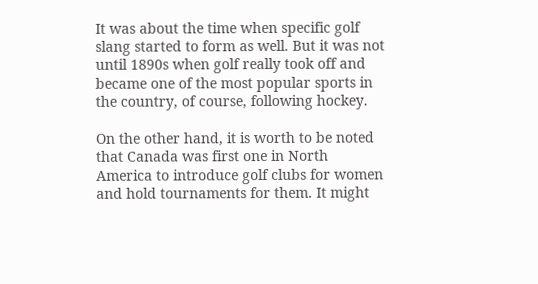It was about the time when specific golf slang started to form as well. But it was not until 1890s when golf really took off and became one of the most popular sports in the country, of course, following hockey.

On the other hand, it is worth to be noted that Canada was first one in North America to introduce golf clubs for women and hold tournaments for them. It might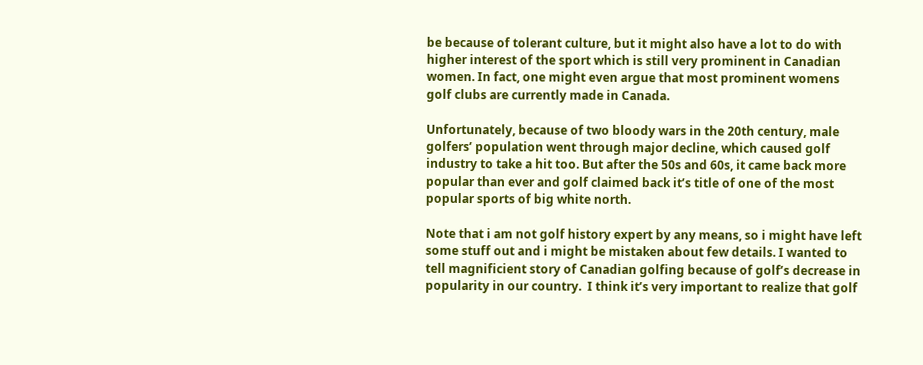be because of tolerant culture, but it might also have a lot to do with higher interest of the sport which is still very prominent in Canadian women. In fact, one might even argue that most prominent womens golf clubs are currently made in Canada.

Unfortunately, because of two bloody wars in the 20th century, male golfers’ population went through major decline, which caused golf industry to take a hit too. But after the 50s and 60s, it came back more popular than ever and golf claimed back it’s title of one of the most popular sports of big white north.

Note that i am not golf history expert by any means, so i might have left some stuff out and i might be mistaken about few details. I wanted to tell magnificient story of Canadian golfing because of golf’s decrease in popularity in our country.  I think it’s very important to realize that golf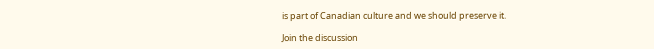is part of Canadian culture and we should preserve it.

Join the discussion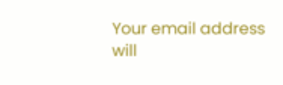Your email address will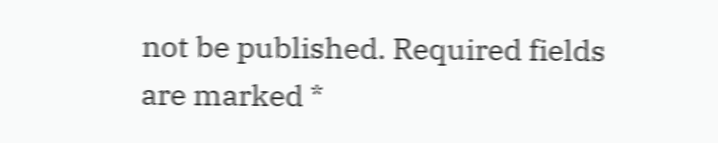not be published. Required fields are marked *